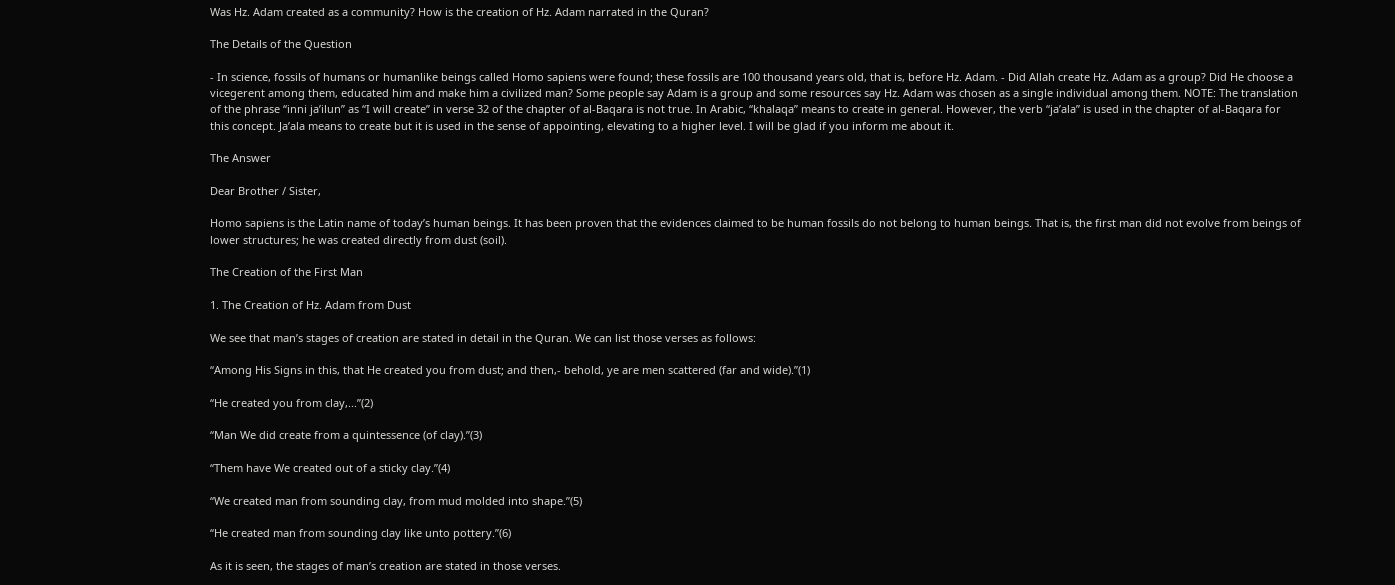Was Hz. Adam created as a community? How is the creation of Hz. Adam narrated in the Quran?

The Details of the Question

- In science, fossils of humans or humanlike beings called Homo sapiens were found; these fossils are 100 thousand years old, that is, before Hz. Adam. - Did Allah create Hz. Adam as a group? Did He choose a vicegerent among them, educated him and make him a civilized man? Some people say Adam is a group and some resources say Hz. Adam was chosen as a single individual among them. NOTE: The translation of the phrase “inni ja’ilun” as “I will create” in verse 32 of the chapter of al-Baqara is not true. In Arabic, “khalaqa” means to create in general. However, the verb “ja’ala” is used in the chapter of al-Baqara for this concept. Ja’ala means to create but it is used in the sense of appointing, elevating to a higher level. I will be glad if you inform me about it.

The Answer

Dear Brother / Sister,

Homo sapiens is the Latin name of today’s human beings. It has been proven that the evidences claimed to be human fossils do not belong to human beings. That is, the first man did not evolve from beings of lower structures; he was created directly from dust (soil).

The Creation of the First Man

1. The Creation of Hz. Adam from Dust

We see that man’s stages of creation are stated in detail in the Quran. We can list those verses as follows:

“Among His Signs in this, that He created you from dust; and then,- behold, ye are men scattered (far and wide).”(1)

“He created you from clay,...”(2)

“Man We did create from a quintessence (of clay).”(3)

“Them have We created out of a sticky clay.”(4)

“We created man from sounding clay, from mud molded into shape.”(5)

“He created man from sounding clay like unto pottery.”(6)

As it is seen, the stages of man’s creation are stated in those verses.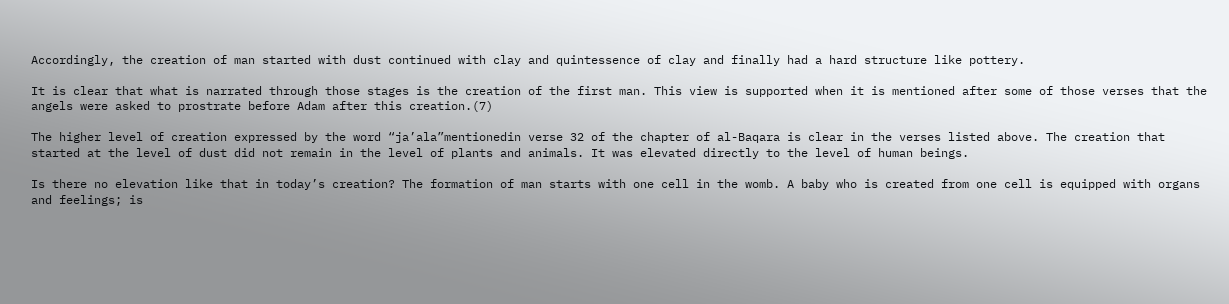Accordingly, the creation of man started with dust continued with clay and quintessence of clay and finally had a hard structure like pottery.

It is clear that what is narrated through those stages is the creation of the first man. This view is supported when it is mentioned after some of those verses that the angels were asked to prostrate before Adam after this creation.(7)

The higher level of creation expressed by the word “ja’ala”mentionedin verse 32 of the chapter of al-Baqara is clear in the verses listed above. The creation that started at the level of dust did not remain in the level of plants and animals. It was elevated directly to the level of human beings.

Is there no elevation like that in today’s creation? The formation of man starts with one cell in the womb. A baby who is created from one cell is equipped with organs and feelings; is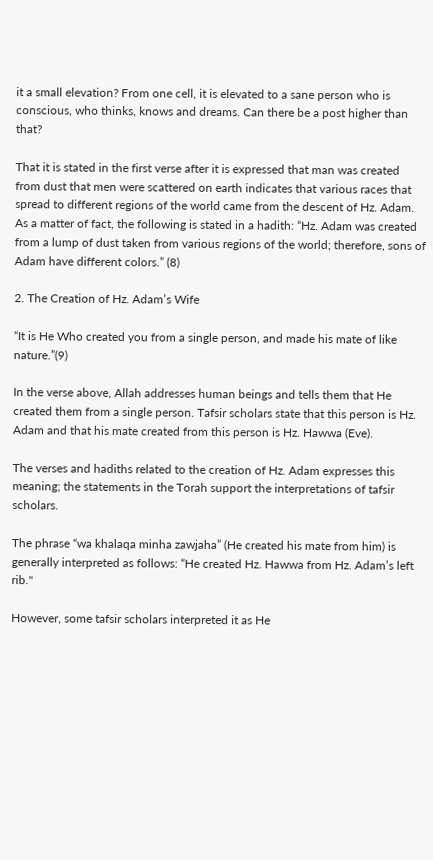it a small elevation? From one cell, it is elevated to a sane person who is conscious, who thinks, knows and dreams. Can there be a post higher than that?

That it is stated in the first verse after it is expressed that man was created from dust that men were scattered on earth indicates that various races that spread to different regions of the world came from the descent of Hz. Adam. As a matter of fact, the following is stated in a hadith: “Hz. Adam was created from a lump of dust taken from various regions of the world; therefore, sons of Adam have different colors.” (8)

2. The Creation of Hz. Adam’s Wife

“It is He Who created you from a single person, and made his mate of like nature.”(9)

In the verse above, Allah addresses human beings and tells them that He created them from a single person. Tafsir scholars state that this person is Hz. Adam and that his mate created from this person is Hz. Hawwa (Eve).

The verses and hadiths related to the creation of Hz. Adam expresses this meaning; the statements in the Torah support the interpretations of tafsir scholars.

The phrase “wa khalaqa minha zawjaha” (He created his mate from him) is generally interpreted as follows: “He created Hz. Hawwa from Hz. Adam’s left rib."

However, some tafsir scholars interpreted it as He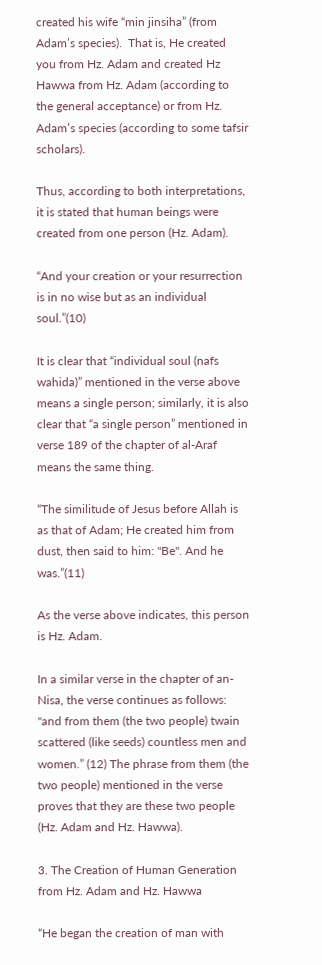created his wife “min jinsiha” (from Adam’s species).  That is, He created you from Hz. Adam and created Hz Hawwa from Hz. Adam (according to the general acceptance) or from Hz. Adam’s species (according to some tafsir scholars).

Thus, according to both interpretations, it is stated that human beings were created from one person (Hz. Adam).

“And your creation or your resurrection is in no wise but as an individual soul.”(10)

It is clear that “individual soul (nafs wahida)” mentioned in the verse above means a single person; similarly, it is also clear that “a single person” mentioned in verse 189 of the chapter of al-Araf means the same thing.

“The similitude of Jesus before Allah is as that of Adam; He created him from dust, then said to him: "Be". And he was.”(11)

As the verse above indicates, this person is Hz. Adam.

In a similar verse in the chapter of an-Nisa, the verse continues as follows: "and from them (the two people) twain scattered (like seeds) countless men and women.” (12) The phrase from them (the two people) mentioned in the verse proves that they are these two people (Hz. Adam and Hz. Hawwa).

3. The Creation of Human Generation from Hz. Adam and Hz. Hawwa

“He began the creation of man with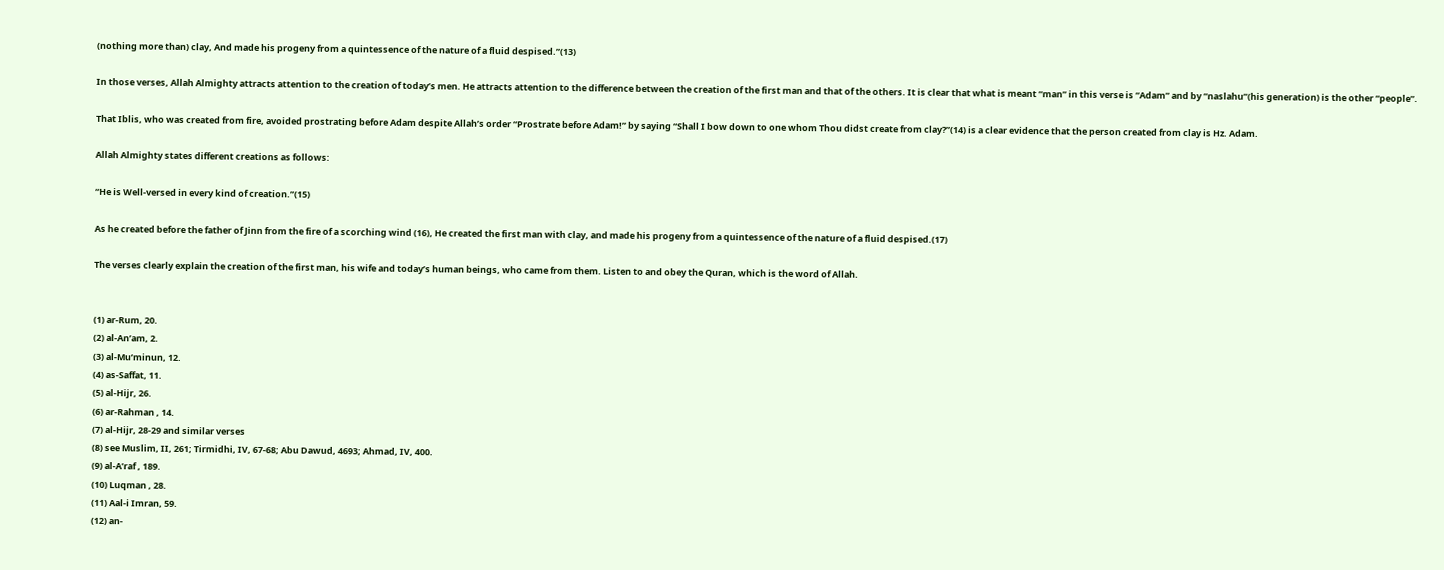(nothing more than) clay, And made his progeny from a quintessence of the nature of a fluid despised.”(13)

In those verses, Allah Almighty attracts attention to the creation of today’s men. He attracts attention to the difference between the creation of the first man and that of the others. It is clear that what is meant “man” in this verse is “Adam” and by “naslahu”(his generation) is the other “people”.

That Iblis, who was created from fire, avoided prostrating before Adam despite Allah’s order “Prostrate before Adam!” by saying “Shall I bow down to one whom Thou didst create from clay?”(14) is a clear evidence that the person created from clay is Hz. Adam.

Allah Almighty states different creations as follows:

“He is Well-versed in every kind of creation.”(15)

As he created before the father of Jinn from the fire of a scorching wind (16), He created the first man with clay, and made his progeny from a quintessence of the nature of a fluid despised.(17)

The verses clearly explain the creation of the first man, his wife and today’s human beings, who came from them. Listen to and obey the Quran, which is the word of Allah.


(1) ar-Rum, 20.
(2) al-An’am, 2.
(3) al-Mu’minun, 12.
(4) as-Saffat, 11.
(5) al-Hijr, 26.
(6) ar-Rahman , 14.
(7) al-Hijr, 28-29 and similar verses
(8) see Muslim, II, 261; Tirmidhi, IV, 67-68; Abu Dawud, 4693; Ahmad, IV, 400.
(9) al-A’raf , 189.
(10) Luqman , 28.
(11) Aal-i Imran, 59.
(12) an-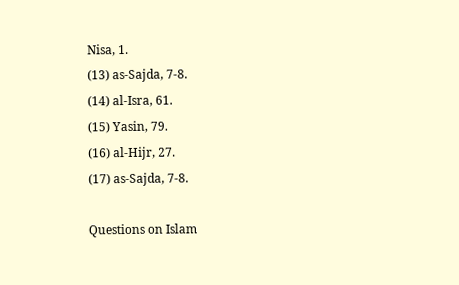Nisa, 1.
(13) as-Sajda, 7-8.
(14) al-Isra, 61.
(15) Yasin, 79.
(16) al-Hijr, 27.
(17) as-Sajda, 7-8.

Questions on Islam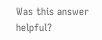Was this answer helpful?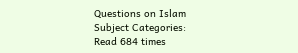Questions on Islam
Subject Categories:
Read 684 times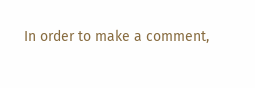In order to make a comment,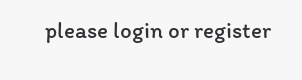please login or register